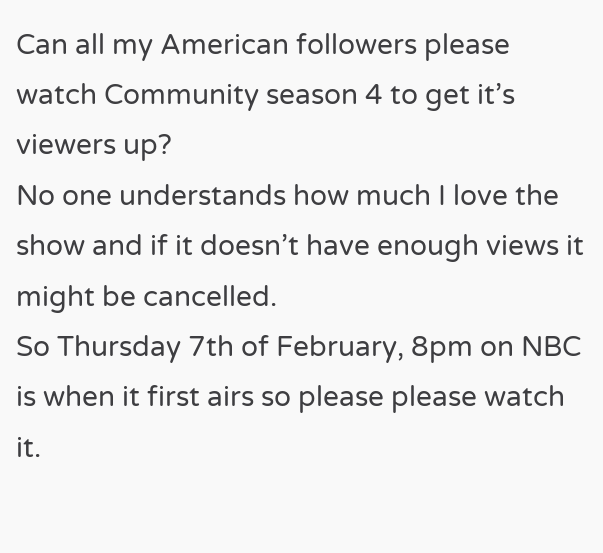Can all my American followers please watch Community season 4 to get it’s viewers up?
No one understands how much I love the show and if it doesn’t have enough views it might be cancelled.
So Thursday 7th of February, 8pm on NBC is when it first airs so please please watch it.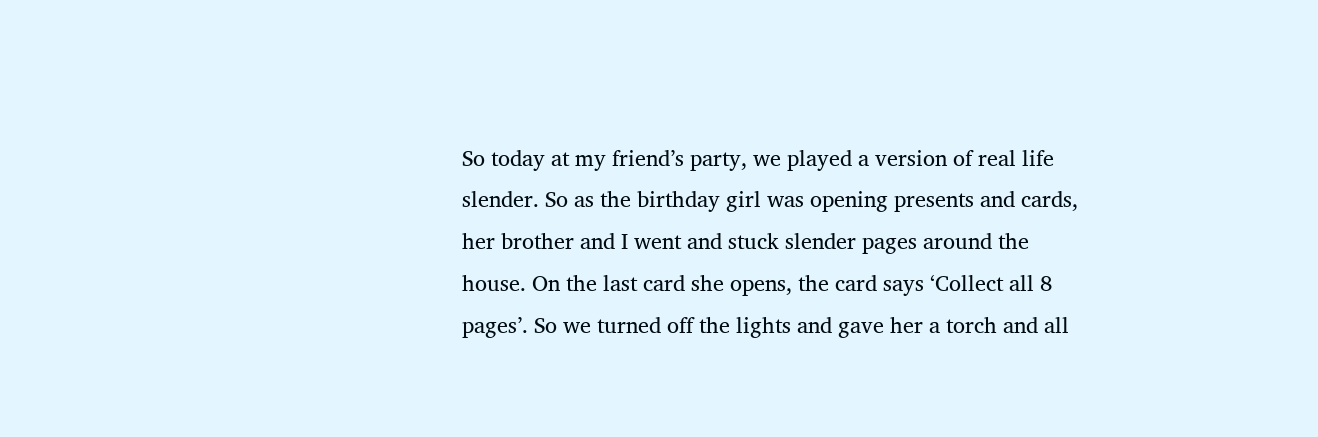So today at my friend’s party, we played a version of real life slender. So as the birthday girl was opening presents and cards, her brother and I went and stuck slender pages around the house. On the last card she opens, the card says ‘Collect all 8 pages’. So we turned off the lights and gave her a torch and all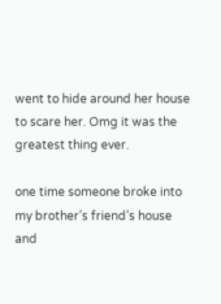went to hide around her house to scare her. Omg it was the greatest thing ever.

one time someone broke into my brother’s friend’s house and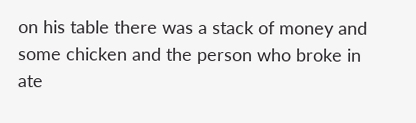on his table there was a stack of money and some chicken and the person who broke in ate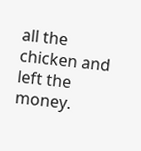all the chicken and left the money.